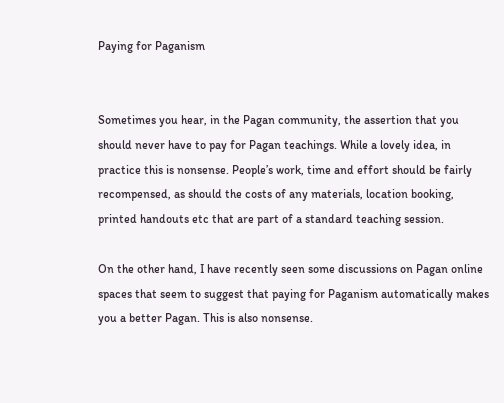Paying for Paganism


Sometimes you hear, in the Pagan community, the assertion that you should never have to pay for Pagan teachings. While a lovely idea, in practice this is nonsense. People’s work, time and effort should be fairly recompensed, as should the costs of any materials, location booking, printed handouts etc that are part of a standard teaching session.

On the other hand, I have recently seen some discussions on Pagan online spaces that seem to suggest that paying for Paganism automatically makes you a better Pagan. This is also nonsense.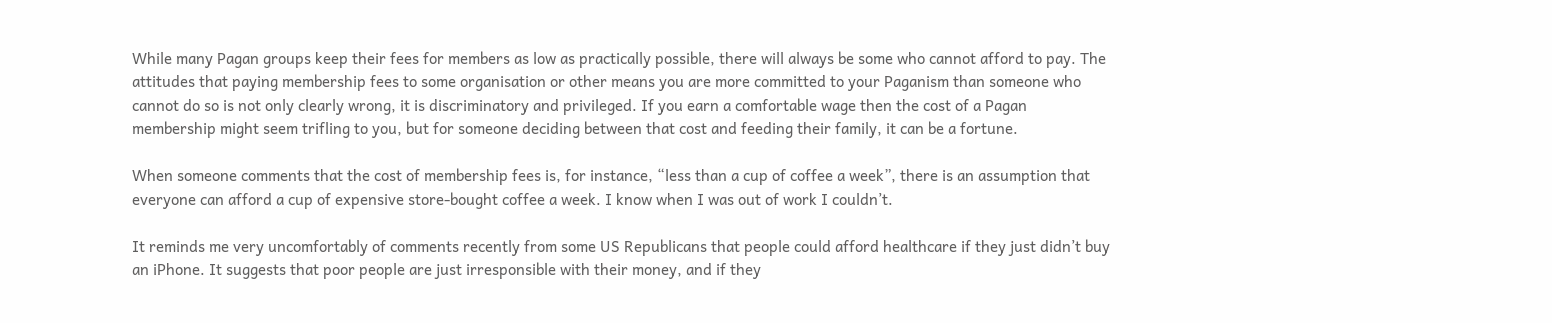While many Pagan groups keep their fees for members as low as practically possible, there will always be some who cannot afford to pay. The attitudes that paying membership fees to some organisation or other means you are more committed to your Paganism than someone who cannot do so is not only clearly wrong, it is discriminatory and privileged. If you earn a comfortable wage then the cost of a Pagan membership might seem trifling to you, but for someone deciding between that cost and feeding their family, it can be a fortune.

When someone comments that the cost of membership fees is, for instance, “less than a cup of coffee a week”, there is an assumption that everyone can afford a cup of expensive store-bought coffee a week. I know when I was out of work I couldn’t.

It reminds me very uncomfortably of comments recently from some US Republicans that people could afford healthcare if they just didn’t buy an iPhone. It suggests that poor people are just irresponsible with their money, and if they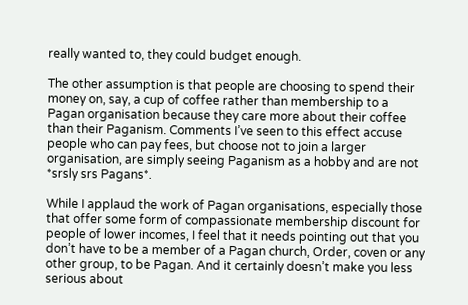really wanted to, they could budget enough.

The other assumption is that people are choosing to spend their money on, say, a cup of coffee rather than membership to a Pagan organisation because they care more about their coffee than their Paganism. Comments I’ve seen to this effect accuse people who can pay fees, but choose not to join a larger organisation, are simply seeing Paganism as a hobby and are not *srsly srs Pagans*.

While I applaud the work of Pagan organisations, especially those that offer some form of compassionate membership discount for people of lower incomes, I feel that it needs pointing out that you don’t have to be a member of a Pagan church, Order, coven or any other group, to be Pagan. And it certainly doesn’t make you less serious about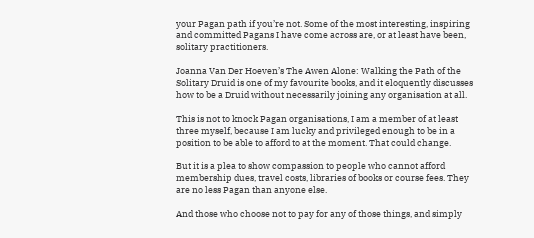your Pagan path if you’re not. Some of the most interesting, inspiring and committed Pagans I have come across are, or at least have been, solitary practitioners.

Joanna Van Der Hoeven’s The Awen Alone: Walking the Path of the Solitary Druid is one of my favourite books, and it eloquently discusses how to be a Druid without necessarily joining any organisation at all.

This is not to knock Pagan organisations, I am a member of at least three myself, because I am lucky and privileged enough to be in a position to be able to afford to at the moment. That could change.

But it is a plea to show compassion to people who cannot afford membership dues, travel costs, libraries of books or course fees. They are no less Pagan than anyone else.

And those who choose not to pay for any of those things, and simply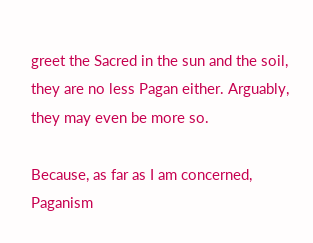greet the Sacred in the sun and the soil, they are no less Pagan either. Arguably, they may even be more so.

Because, as far as I am concerned, Paganism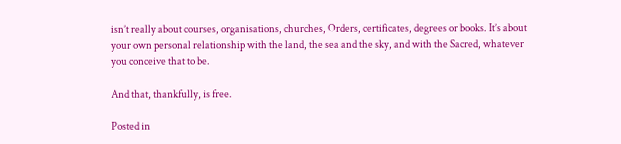isn’t really about courses, organisations, churches, Orders, certificates, degrees or books. It’s about your own personal relationship with the land, the sea and the sky, and with the Sacred, whatever you conceive that to be.

And that, thankfully, is free.

Posted in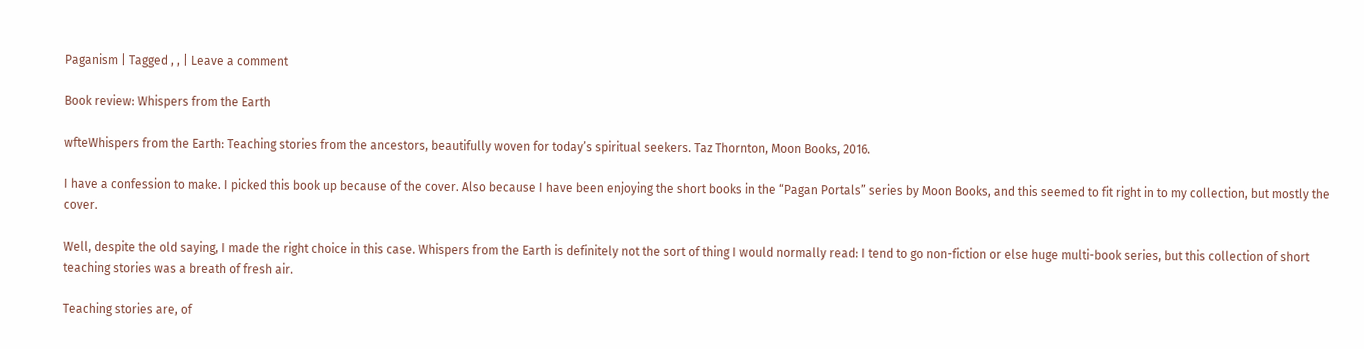Paganism | Tagged , , | Leave a comment

Book review: Whispers from the Earth

wfteWhispers from the Earth: Teaching stories from the ancestors, beautifully woven for today’s spiritual seekers. Taz Thornton, Moon Books, 2016.

I have a confession to make. I picked this book up because of the cover. Also because I have been enjoying the short books in the “Pagan Portals” series by Moon Books, and this seemed to fit right in to my collection, but mostly the cover.

Well, despite the old saying, I made the right choice in this case. Whispers from the Earth is definitely not the sort of thing I would normally read: I tend to go non-fiction or else huge multi-book series, but this collection of short teaching stories was a breath of fresh air.

Teaching stories are, of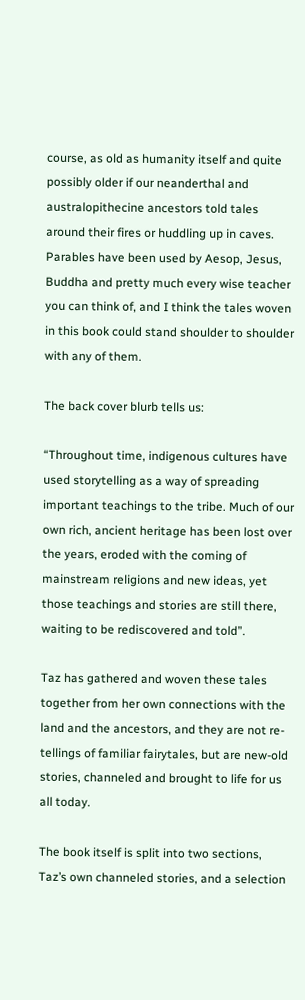course, as old as humanity itself and quite possibly older if our neanderthal and australopithecine ancestors told tales around their fires or huddling up in caves. Parables have been used by Aesop, Jesus, Buddha and pretty much every wise teacher you can think of, and I think the tales woven in this book could stand shoulder to shoulder with any of them.

The back cover blurb tells us:

“Throughout time, indigenous cultures have used storytelling as a way of spreading important teachings to the tribe. Much of our own rich, ancient heritage has been lost over the years, eroded with the coming of mainstream religions and new ideas, yet those teachings and stories are still there, waiting to be rediscovered and told”.

Taz has gathered and woven these tales together from her own connections with the land and the ancestors, and they are not re-tellings of familiar fairytales, but are new-old stories, channeled and brought to life for us all today.

The book itself is split into two sections, Taz’s own channeled stories, and a selection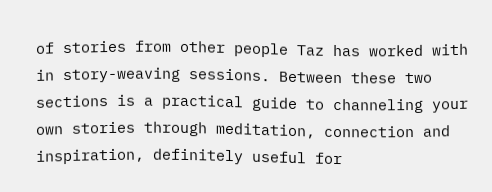of stories from other people Taz has worked with in story-weaving sessions. Between these two sections is a practical guide to channeling your own stories through meditation, connection and inspiration, definitely useful for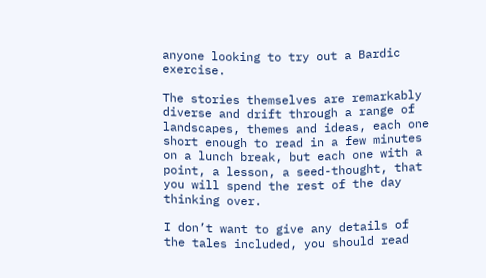anyone looking to try out a Bardic exercise.

The stories themselves are remarkably diverse and drift through a range of landscapes, themes and ideas, each one short enough to read in a few minutes on a lunch break, but each one with a point, a lesson, a seed-thought, that you will spend the rest of the day thinking over.

I don’t want to give any details of the tales included, you should read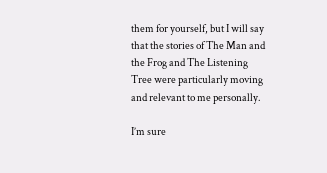them for yourself, but I will say that the stories of The Man and the Frog and The Listening Tree were particularly moving and relevant to me personally.

I’m sure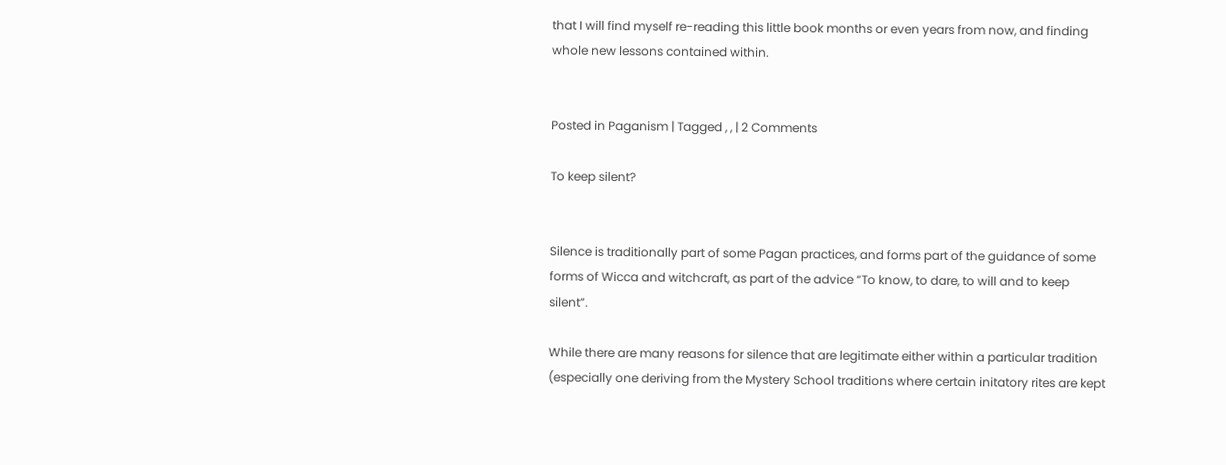that I will find myself re-reading this little book months or even years from now, and finding whole new lessons contained within.


Posted in Paganism | Tagged , , | 2 Comments

To keep silent?


Silence is traditionally part of some Pagan practices, and forms part of the guidance of some forms of Wicca and witchcraft, as part of the advice “To know, to dare, to will and to keep silent”.

While there are many reasons for silence that are legitimate either within a particular tradition (especially one deriving from the Mystery School traditions where certain initatory rites are kept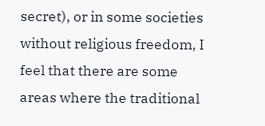secret), or in some societies without religious freedom, I feel that there are some areas where the traditional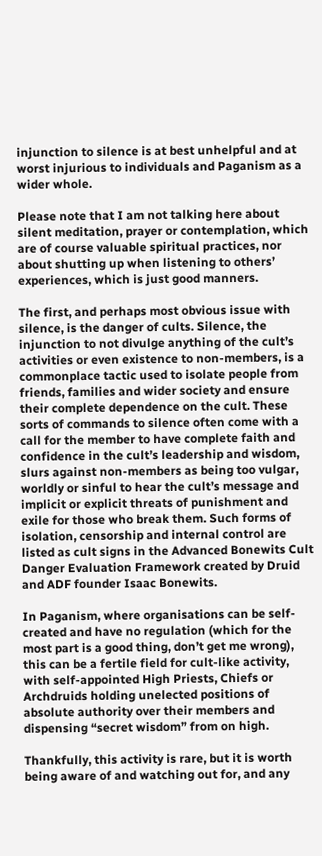injunction to silence is at best unhelpful and at worst injurious to individuals and Paganism as a wider whole.

Please note that I am not talking here about silent meditation, prayer or contemplation, which are of course valuable spiritual practices, nor about shutting up when listening to others’ experiences, which is just good manners.

The first, and perhaps most obvious issue with silence, is the danger of cults. Silence, the injunction to not divulge anything of the cult’s activities or even existence to non-members, is a commonplace tactic used to isolate people from friends, families and wider society and ensure their complete dependence on the cult. These sorts of commands to silence often come with a call for the member to have complete faith and confidence in the cult’s leadership and wisdom, slurs against non-members as being too vulgar, worldly or sinful to hear the cult’s message and implicit or explicit threats of punishment and exile for those who break them. Such forms of isolation, censorship and internal control are listed as cult signs in the Advanced Bonewits Cult Danger Evaluation Framework created by Druid and ADF founder Isaac Bonewits.

In Paganism, where organisations can be self-created and have no regulation (which for the most part is a good thing, don’t get me wrong), this can be a fertile field for cult-like activity, with self-appointed High Priests, Chiefs or Archdruids holding unelected positions of absolute authority over their members and dispensing “secret wisdom” from on high.

Thankfully, this activity is rare, but it is worth being aware of and watching out for, and any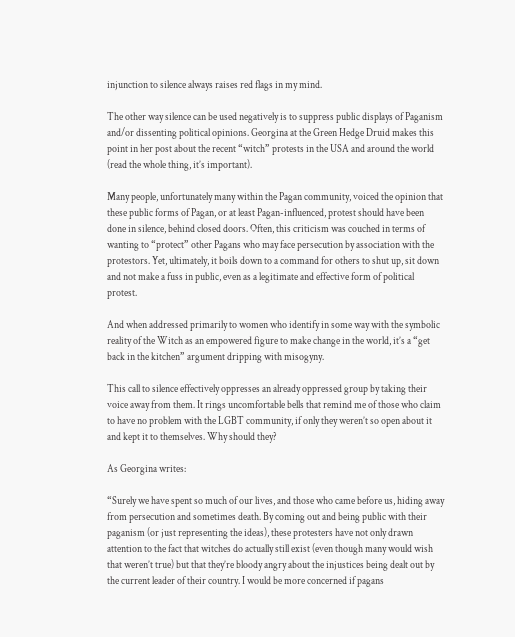injunction to silence always raises red flags in my mind.

The other way silence can be used negatively is to suppress public displays of Paganism and/or dissenting political opinions. Georgina at the Green Hedge Druid makes this point in her post about the recent “witch” protests in the USA and around the world (read the whole thing, it’s important).

Many people, unfortunately many within the Pagan community, voiced the opinion that these public forms of Pagan, or at least Pagan-influenced, protest should have been done in silence, behind closed doors. Often, this criticism was couched in terms of wanting to “protect” other Pagans who may face persecution by association with the protestors. Yet, ultimately, it boils down to a command for others to shut up, sit down and not make a fuss in public, even as a legitimate and effective form of political protest.

And when addressed primarily to women who identify in some way with the symbolic reality of the Witch as an empowered figure to make change in the world, it’s a “get back in the kitchen” argument dripping with misogyny.

This call to silence effectively oppresses an already oppressed group by taking their voice away from them. It rings uncomfortable bells that remind me of those who claim to have no problem with the LGBT community, if only they weren’t so open about it and kept it to themselves. Why should they?

As Georgina writes:

“Surely we have spent so much of our lives, and those who came before us, hiding away from persecution and sometimes death. By coming out and being public with their paganism (or just representing the ideas), these protesters have not only drawn attention to the fact that witches do actually still exist (even though many would wish that weren’t true) but that they’re bloody angry about the injustices being dealt out by the current leader of their country. I would be more concerned if pagans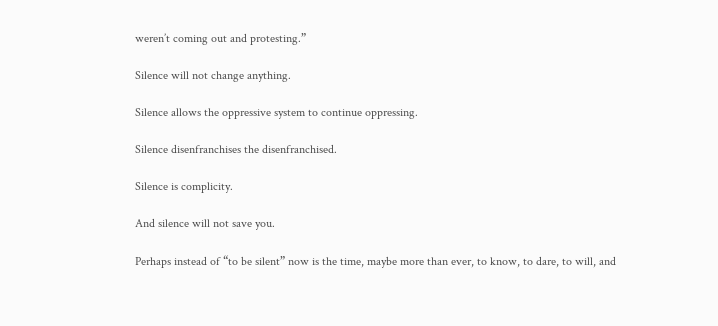weren’t coming out and protesting.”

Silence will not change anything.

Silence allows the oppressive system to continue oppressing.

Silence disenfranchises the disenfranchised.

Silence is complicity.

And silence will not save you.

Perhaps instead of “to be silent” now is the time, maybe more than ever, to know, to dare, to will, and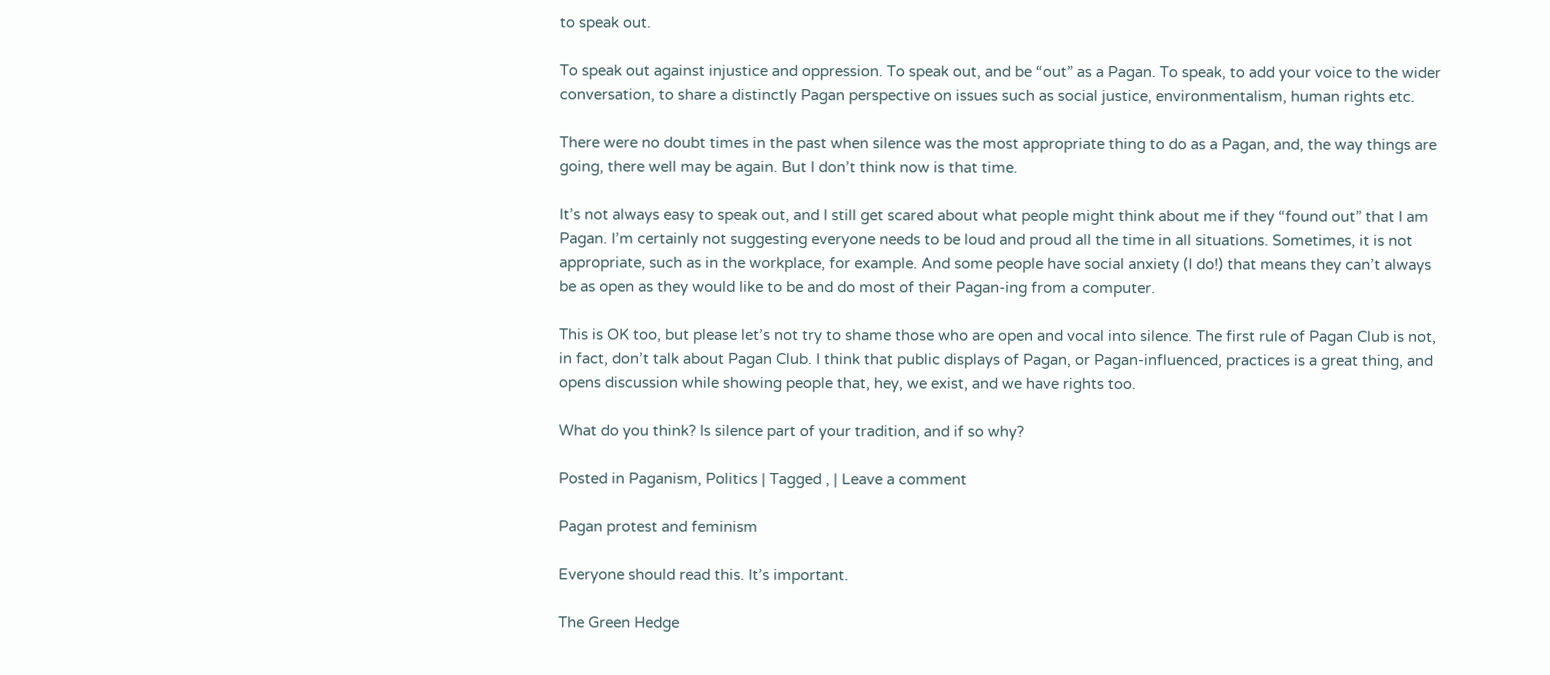to speak out.

To speak out against injustice and oppression. To speak out, and be “out” as a Pagan. To speak, to add your voice to the wider conversation, to share a distinctly Pagan perspective on issues such as social justice, environmentalism, human rights etc.

There were no doubt times in the past when silence was the most appropriate thing to do as a Pagan, and, the way things are going, there well may be again. But I don’t think now is that time.

It’s not always easy to speak out, and I still get scared about what people might think about me if they “found out” that I am Pagan. I’m certainly not suggesting everyone needs to be loud and proud all the time in all situations. Sometimes, it is not appropriate, such as in the workplace, for example. And some people have social anxiety (I do!) that means they can’t always be as open as they would like to be and do most of their Pagan-ing from a computer.

This is OK too, but please let’s not try to shame those who are open and vocal into silence. The first rule of Pagan Club is not, in fact, don’t talk about Pagan Club. I think that public displays of Pagan, or Pagan-influenced, practices is a great thing, and opens discussion while showing people that, hey, we exist, and we have rights too.

What do you think? Is silence part of your tradition, and if so why?

Posted in Paganism, Politics | Tagged , | Leave a comment

Pagan protest and feminism

Everyone should read this. It’s important.

The Green Hedge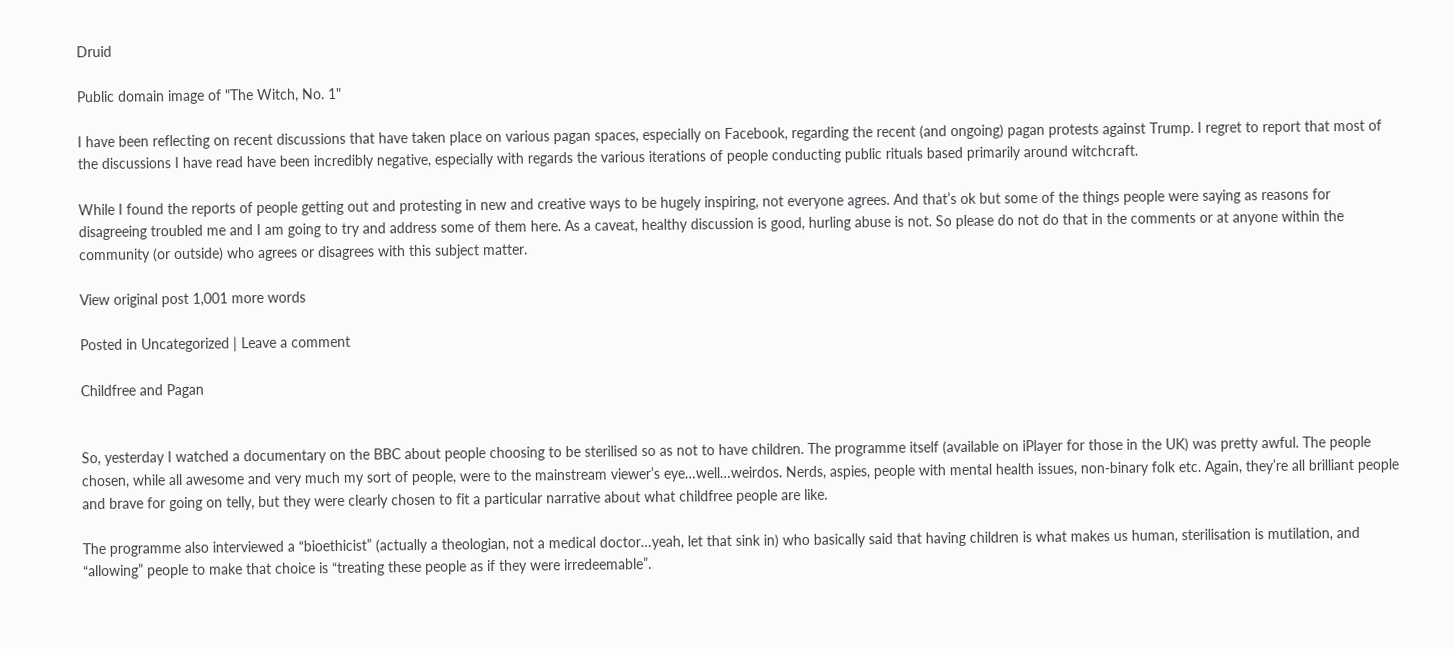Druid

Public domain image of "The Witch, No. 1"

I have been reflecting on recent discussions that have taken place on various pagan spaces, especially on Facebook, regarding the recent (and ongoing) pagan protests against Trump. I regret to report that most of the discussions I have read have been incredibly negative, especially with regards the various iterations of people conducting public rituals based primarily around witchcraft.

While I found the reports of people getting out and protesting in new and creative ways to be hugely inspiring, not everyone agrees. And that’s ok but some of the things people were saying as reasons for disagreeing troubled me and I am going to try and address some of them here. As a caveat, healthy discussion is good, hurling abuse is not. So please do not do that in the comments or at anyone within the community (or outside) who agrees or disagrees with this subject matter.

View original post 1,001 more words

Posted in Uncategorized | Leave a comment

Childfree and Pagan


So, yesterday I watched a documentary on the BBC about people choosing to be sterilised so as not to have children. The programme itself (available on iPlayer for those in the UK) was pretty awful. The people chosen, while all awesome and very much my sort of people, were to the mainstream viewer’s eye…well…weirdos. Nerds, aspies, people with mental health issues, non-binary folk etc. Again, they’re all brilliant people and brave for going on telly, but they were clearly chosen to fit a particular narrative about what childfree people are like.

The programme also interviewed a “bioethicist” (actually a theologian, not a medical doctor…yeah, let that sink in) who basically said that having children is what makes us human, sterilisation is mutilation, and “allowing” people to make that choice is “treating these people as if they were irredeemable”.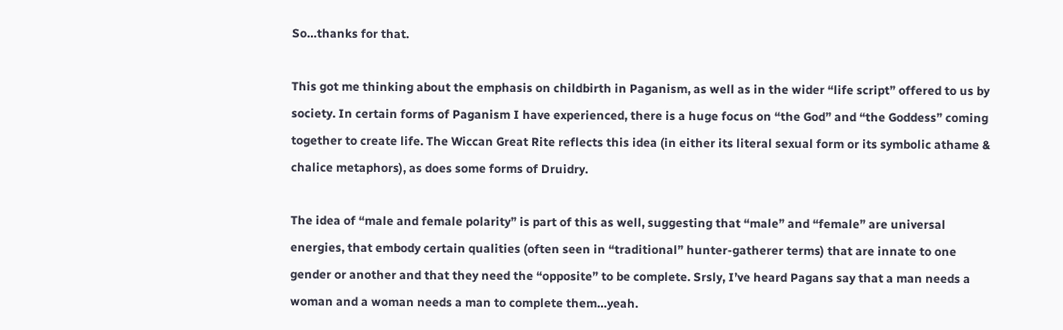So…thanks for that.

This got me thinking about the emphasis on childbirth in Paganism, as well as in the wider “life script” offered to us by society. In certain forms of Paganism I have experienced, there is a huge focus on “the God” and “the Goddess” coming together to create life. The Wiccan Great Rite reflects this idea (in either its literal sexual form or its symbolic athame & chalice metaphors), as does some forms of Druidry.

The idea of “male and female polarity” is part of this as well, suggesting that “male” and “female” are universal energies, that embody certain qualities (often seen in “traditional” hunter-gatherer terms) that are innate to one gender or another and that they need the “opposite” to be complete. Srsly, I’ve heard Pagans say that a man needs a woman and a woman needs a man to complete them…yeah.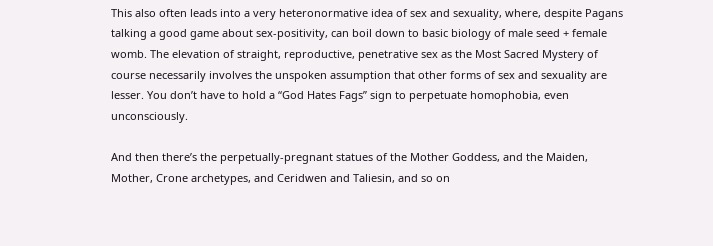This also often leads into a very heteronormative idea of sex and sexuality, where, despite Pagans talking a good game about sex-positivity, can boil down to basic biology of male seed + female womb. The elevation of straight, reproductive, penetrative sex as the Most Sacred Mystery of course necessarily involves the unspoken assumption that other forms of sex and sexuality are lesser. You don’t have to hold a “God Hates Fags” sign to perpetuate homophobia, even unconsciously.

And then there’s the perpetually-pregnant statues of the Mother Goddess, and the Maiden, Mother, Crone archetypes, and Ceridwen and Taliesin, and so on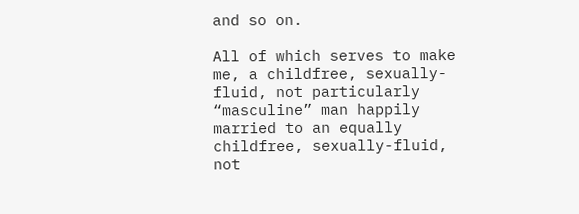and so on.

All of which serves to make me, a childfree, sexually-fluid, not particularly “masculine” man happily married to an equally childfree, sexually-fluid, not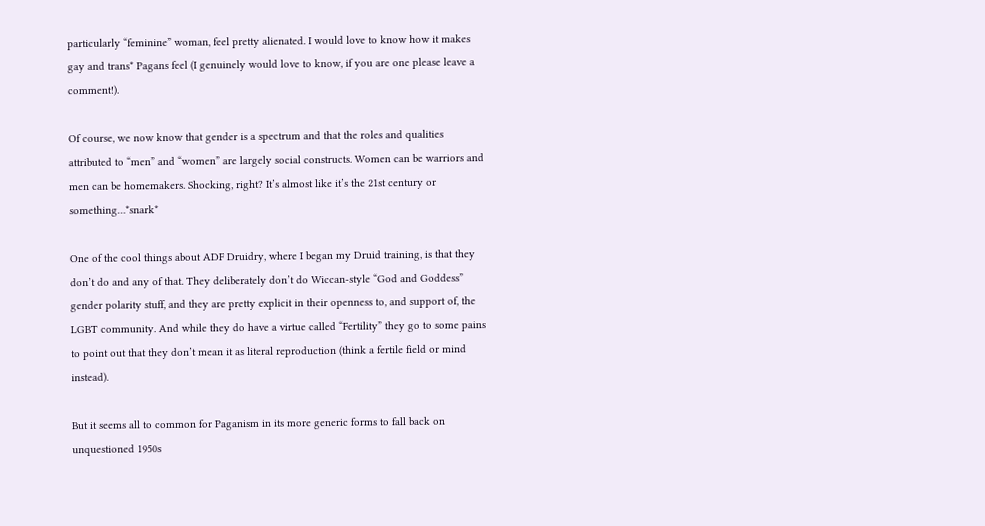particularly “feminine” woman, feel pretty alienated. I would love to know how it makes gay and trans* Pagans feel (I genuinely would love to know, if you are one please leave a comment!).

Of course, we now know that gender is a spectrum and that the roles and qualities attributed to “men” and “women” are largely social constructs. Women can be warriors and men can be homemakers. Shocking, right? It’s almost like it’s the 21st century or something…*snark*

One of the cool things about ADF Druidry, where I began my Druid training, is that they don’t do and any of that. They deliberately don’t do Wiccan-style “God and Goddess” gender polarity stuff, and they are pretty explicit in their openness to, and support of, the LGBT community. And while they do have a virtue called “Fertility” they go to some pains to point out that they don’t mean it as literal reproduction (think a fertile field or mind instead).

But it seems all to common for Paganism in its more generic forms to fall back on unquestioned 1950s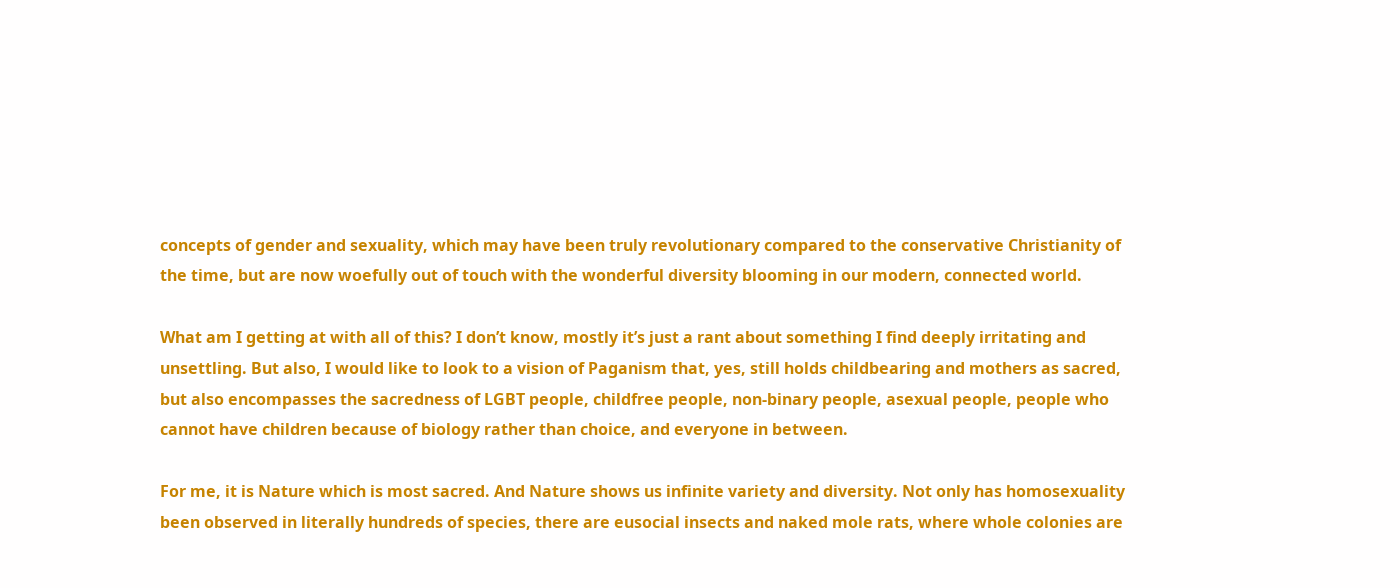concepts of gender and sexuality, which may have been truly revolutionary compared to the conservative Christianity of the time, but are now woefully out of touch with the wonderful diversity blooming in our modern, connected world.

What am I getting at with all of this? I don’t know, mostly it’s just a rant about something I find deeply irritating and unsettling. But also, I would like to look to a vision of Paganism that, yes, still holds childbearing and mothers as sacred, but also encompasses the sacredness of LGBT people, childfree people, non-binary people, asexual people, people who cannot have children because of biology rather than choice, and everyone in between.

For me, it is Nature which is most sacred. And Nature shows us infinite variety and diversity. Not only has homosexuality been observed in literally hundreds of species, there are eusocial insects and naked mole rats, where whole colonies are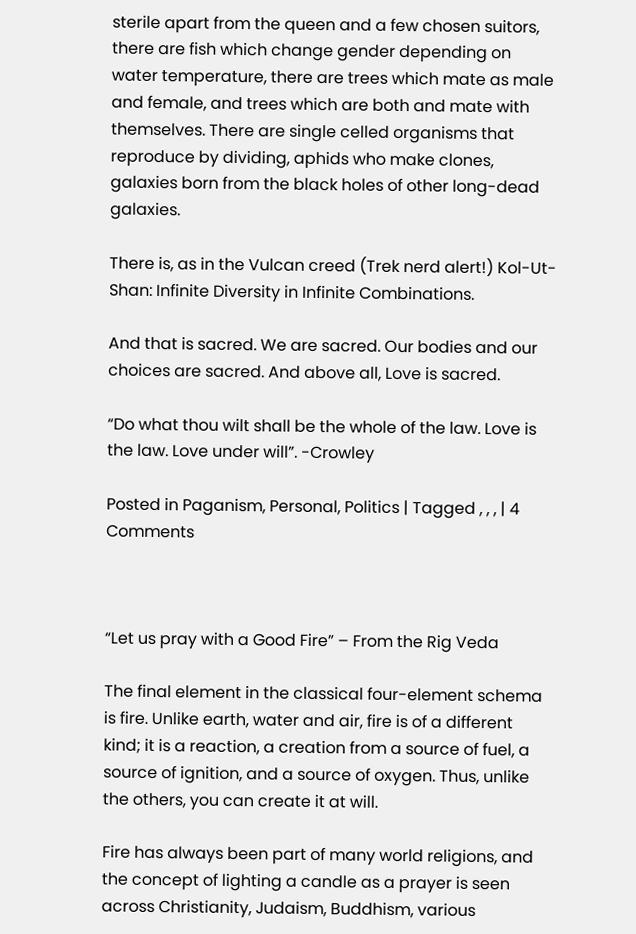sterile apart from the queen and a few chosen suitors, there are fish which change gender depending on water temperature, there are trees which mate as male and female, and trees which are both and mate with themselves. There are single celled organisms that reproduce by dividing, aphids who make clones, galaxies born from the black holes of other long-dead galaxies.

There is, as in the Vulcan creed (Trek nerd alert!) Kol-Ut-Shan: Infinite Diversity in Infinite Combinations.

And that is sacred. We are sacred. Our bodies and our choices are sacred. And above all, Love is sacred.

“Do what thou wilt shall be the whole of the law. Love is the law. Love under will”. -Crowley

Posted in Paganism, Personal, Politics | Tagged , , , | 4 Comments



“Let us pray with a Good Fire” – From the Rig Veda

The final element in the classical four-element schema is fire. Unlike earth, water and air, fire is of a different kind; it is a reaction, a creation from a source of fuel, a source of ignition, and a source of oxygen. Thus, unlike the others, you can create it at will.

Fire has always been part of many world religions, and the concept of lighting a candle as a prayer is seen across Christianity, Judaism, Buddhism, various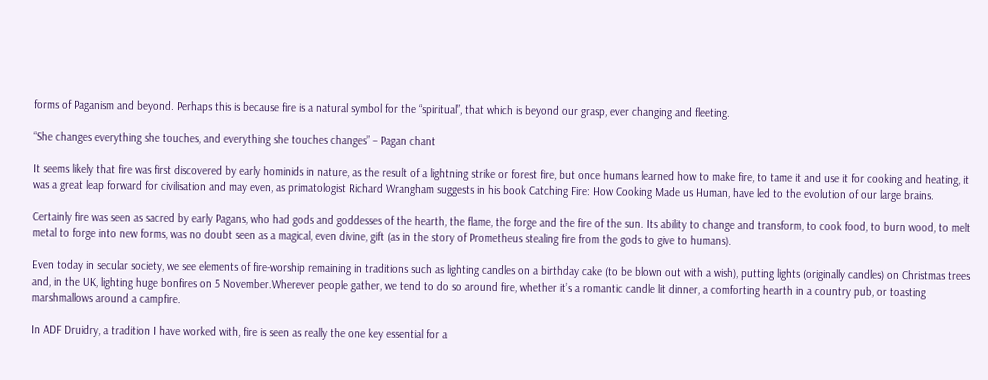forms of Paganism and beyond. Perhaps this is because fire is a natural symbol for the “spiritual”, that which is beyond our grasp, ever changing and fleeting.

“She changes everything she touches, and everything she touches changes” – Pagan chant

It seems likely that fire was first discovered by early hominids in nature, as the result of a lightning strike or forest fire, but once humans learned how to make fire, to tame it and use it for cooking and heating, it was a great leap forward for civilisation and may even, as primatologist Richard Wrangham suggests in his book Catching Fire: How Cooking Made us Human, have led to the evolution of our large brains.

Certainly fire was seen as sacred by early Pagans, who had gods and goddesses of the hearth, the flame, the forge and the fire of the sun. Its ability to change and transform, to cook food, to burn wood, to melt metal to forge into new forms, was no doubt seen as a magical, even divine, gift (as in the story of Prometheus stealing fire from the gods to give to humans).

Even today in secular society, we see elements of fire-worship remaining in traditions such as lighting candles on a birthday cake (to be blown out with a wish), putting lights (originally candles) on Christmas trees and, in the UK, lighting huge bonfires on 5 November.Wherever people gather, we tend to do so around fire, whether it’s a romantic candle lit dinner, a comforting hearth in a country pub, or toasting marshmallows around a campfire.

In ADF Druidry, a tradition I have worked with, fire is seen as really the one key essential for a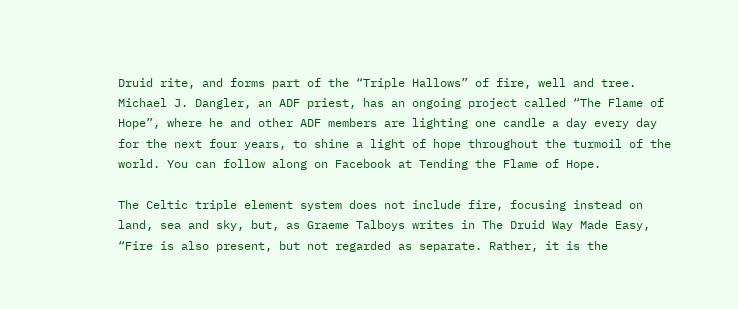Druid rite, and forms part of the “Triple Hallows” of fire, well and tree. Michael J. Dangler, an ADF priest, has an ongoing project called “The Flame of Hope”, where he and other ADF members are lighting one candle a day every day for the next four years, to shine a light of hope throughout the turmoil of the world. You can follow along on Facebook at Tending the Flame of Hope.

The Celtic triple element system does not include fire, focusing instead on land, sea and sky, but, as Graeme Talboys writes in The Druid Way Made Easy, “Fire is also present, but not regarded as separate. Rather, it is the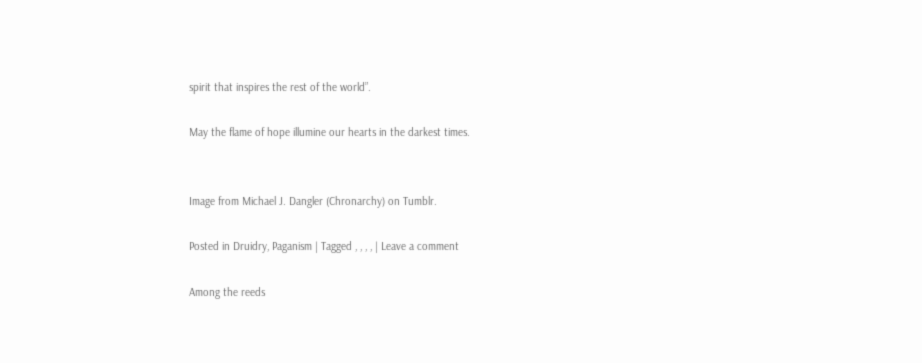spirit that inspires the rest of the world”.

May the flame of hope illumine our hearts in the darkest times.


Image from Michael J. Dangler (Chronarchy) on Tumblr.

Posted in Druidry, Paganism | Tagged , , , , | Leave a comment

Among the reeds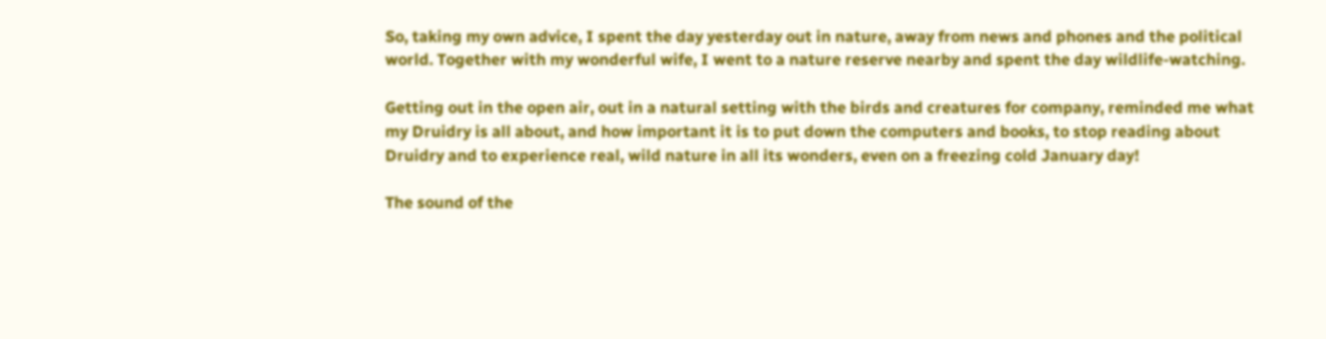So, taking my own advice, I spent the day yesterday out in nature, away from news and phones and the political world. Together with my wonderful wife, I went to a nature reserve nearby and spent the day wildlife-watching.

Getting out in the open air, out in a natural setting with the birds and creatures for company, reminded me what my Druidry is all about, and how important it is to put down the computers and books, to stop reading about Druidry and to experience real, wild nature in all its wonders, even on a freezing cold January day!

The sound of the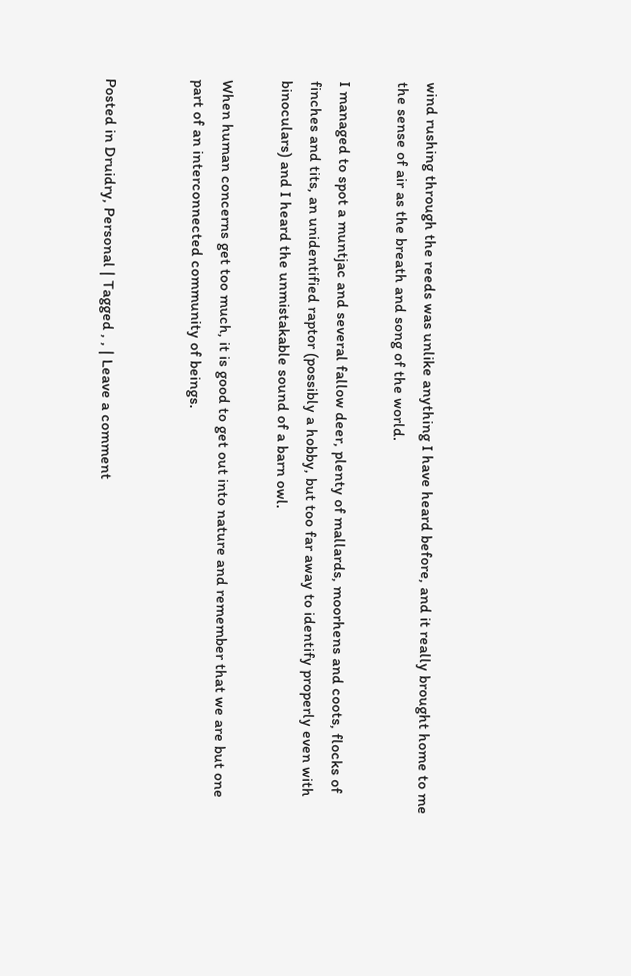wind rushing through the reeds was unlike anything I have heard before, and it really brought home to me the sense of air as the breath and song of the world.

I managed to spot a muntjac and several fallow deer, plenty of mallards, moorhens and coots, flocks of finches and tits, an unidentified raptor (possibly a hobby, but too far away to identify properly even with binoculars) and I heard the unmistakable sound of a barn owl.

When human concerns get too much, it is good to get out into nature and remember that we are but one part of an interconnected community of beings.


Posted in Druidry, Personal | Tagged , , | Leave a comment